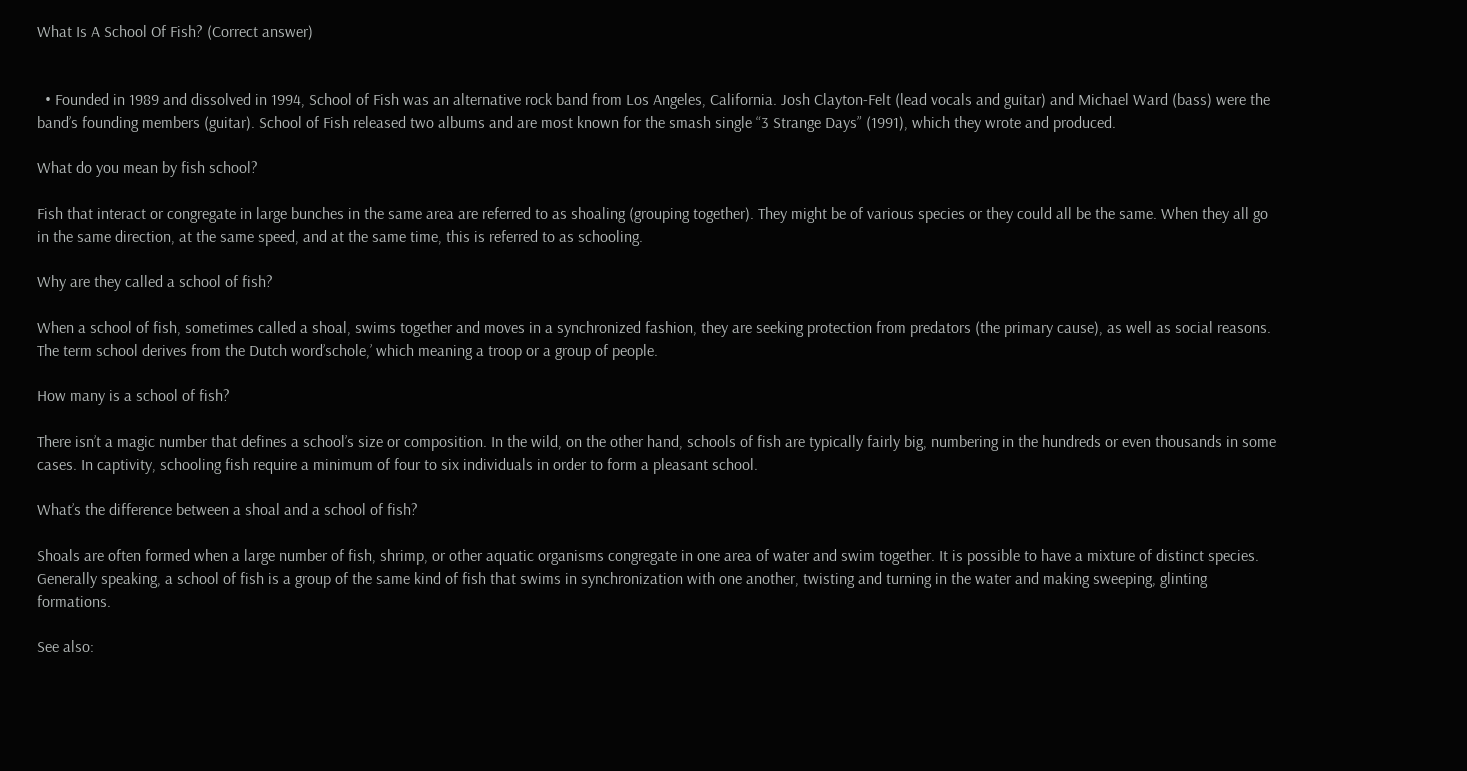What Is A School Of Fish? (Correct answer)


  • Founded in 1989 and dissolved in 1994, School of Fish was an alternative rock band from Los Angeles, California. Josh Clayton-Felt (lead vocals and guitar) and Michael Ward (bass) were the band’s founding members (guitar). School of Fish released two albums and are most known for the smash single “3 Strange Days” (1991), which they wrote and produced.

What do you mean by fish school?

Fish that interact or congregate in large bunches in the same area are referred to as shoaling (grouping together). They might be of various species or they could all be the same. When they all go in the same direction, at the same speed, and at the same time, this is referred to as schooling.

Why are they called a school of fish?

When a school of fish, sometimes called a shoal, swims together and moves in a synchronized fashion, they are seeking protection from predators (the primary cause), as well as social reasons. The term school derives from the Dutch word’schole,’ which meaning a troop or a group of people.

How many is a school of fish?

There isn’t a magic number that defines a school’s size or composition. In the wild, on the other hand, schools of fish are typically fairly big, numbering in the hundreds or even thousands in some cases. In captivity, schooling fish require a minimum of four to six individuals in order to form a pleasant school.

What’s the difference between a shoal and a school of fish?

Shoals are often formed when a large number of fish, shrimp, or other aquatic organisms congregate in one area of water and swim together. It is possible to have a mixture of distinct species. Generally speaking, a school of fish is a group of the same kind of fish that swims in synchronization with one another, twisting and turning in the water and making sweeping, glinting formations.

See also: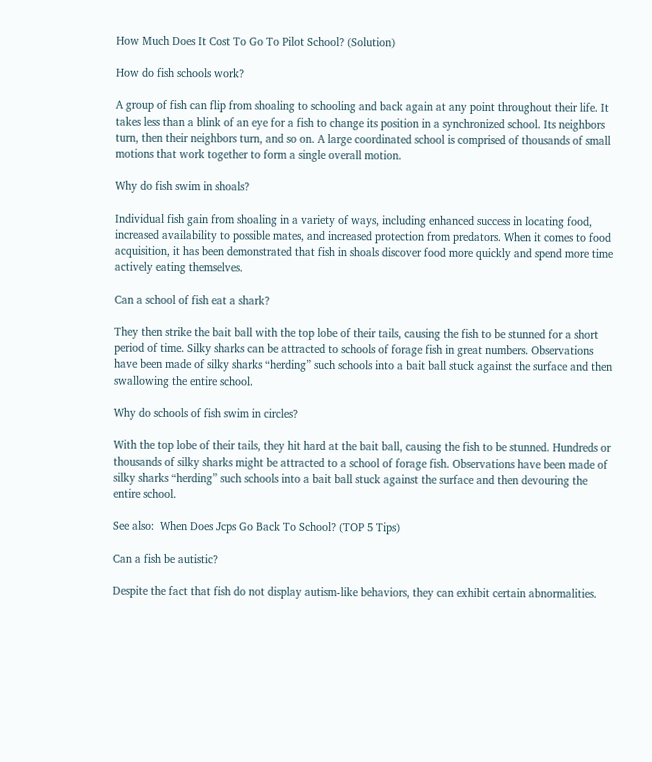How Much Does It Cost To Go To Pilot School? (Solution)

How do fish schools work?

A group of fish can flip from shoaling to schooling and back again at any point throughout their life. It takes less than a blink of an eye for a fish to change its position in a synchronized school. Its neighbors turn, then their neighbors turn, and so on. A large coordinated school is comprised of thousands of small motions that work together to form a single overall motion.

Why do fish swim in shoals?

Individual fish gain from shoaling in a variety of ways, including enhanced success in locating food, increased availability to possible mates, and increased protection from predators. When it comes to food acquisition, it has been demonstrated that fish in shoals discover food more quickly and spend more time actively eating themselves.

Can a school of fish eat a shark?

They then strike the bait ball with the top lobe of their tails, causing the fish to be stunned for a short period of time. Silky sharks can be attracted to schools of forage fish in great numbers. Observations have been made of silky sharks “herding” such schools into a bait ball stuck against the surface and then swallowing the entire school.

Why do schools of fish swim in circles?

With the top lobe of their tails, they hit hard at the bait ball, causing the fish to be stunned. Hundreds or thousands of silky sharks might be attracted to a school of forage fish. Observations have been made of silky sharks “herding” such schools into a bait ball stuck against the surface and then devouring the entire school.

See also:  When Does Jcps Go Back To School? (TOP 5 Tips)

Can a fish be autistic?

Despite the fact that fish do not display autism-like behaviors, they can exhibit certain abnormalities.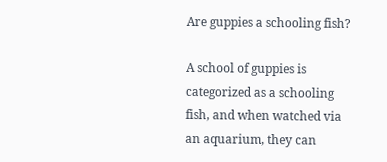Are guppies a schooling fish?

A school of guppies is categorized as a schooling fish, and when watched via an aquarium, they can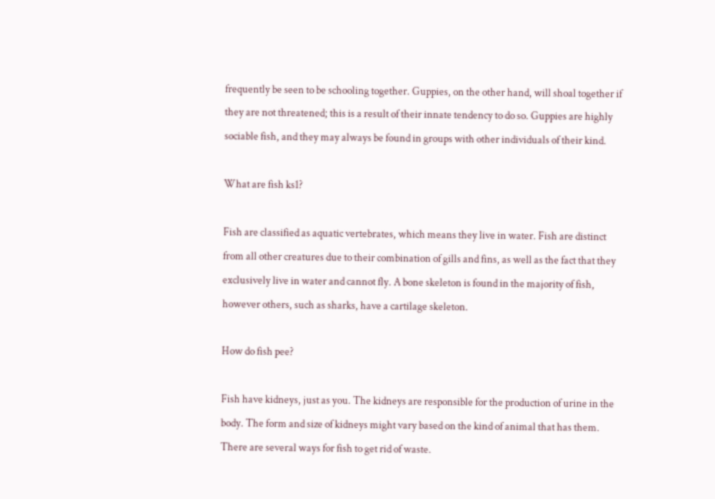frequently be seen to be schooling together. Guppies, on the other hand, will shoal together if they are not threatened; this is a result of their innate tendency to do so. Guppies are highly sociable fish, and they may always be found in groups with other individuals of their kind.

What are fish ks1?

Fish are classified as aquatic vertebrates, which means they live in water. Fish are distinct from all other creatures due to their combination of gills and fins, as well as the fact that they exclusively live in water and cannot fly. A bone skeleton is found in the majority of fish, however others, such as sharks, have a cartilage skeleton.

How do fish pee?

Fish have kidneys, just as you. The kidneys are responsible for the production of urine in the body. The form and size of kidneys might vary based on the kind of animal that has them. There are several ways for fish to get rid of waste.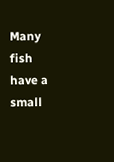Many fish have a small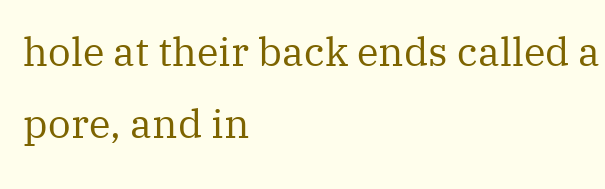hole at their back ends called a pore, and in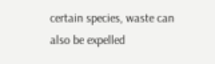certain species, waste can also be expelled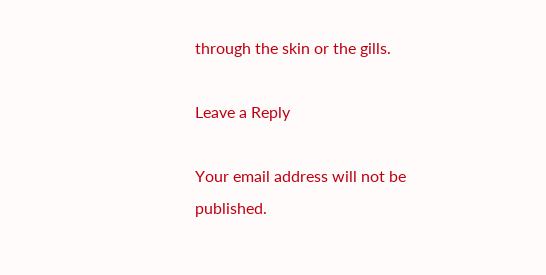through the skin or the gills.

Leave a Reply

Your email address will not be published.